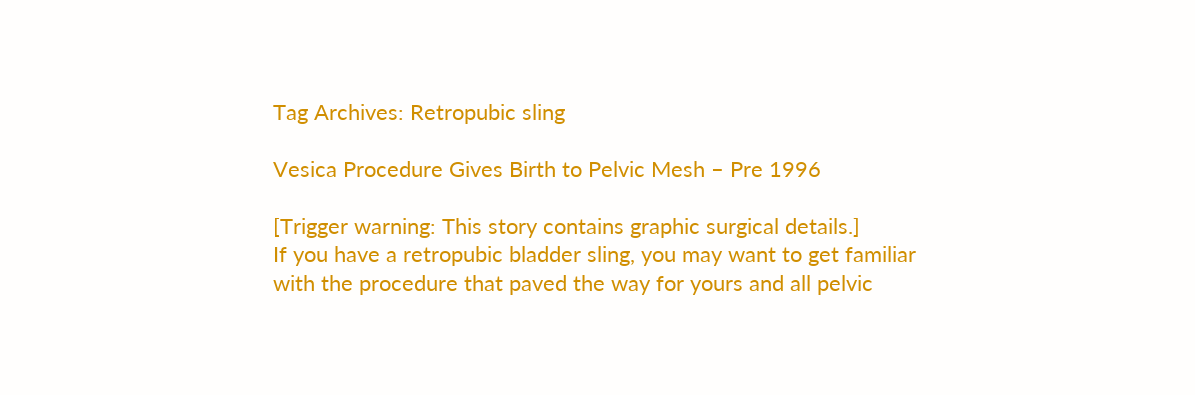Tag Archives: Retropubic sling

Vesica Procedure Gives Birth to Pelvic Mesh – Pre 1996

[Trigger warning: This story contains graphic surgical details.]
If you have a retropubic bladder sling, you may want to get familiar with the procedure that paved the way for yours and all pelvic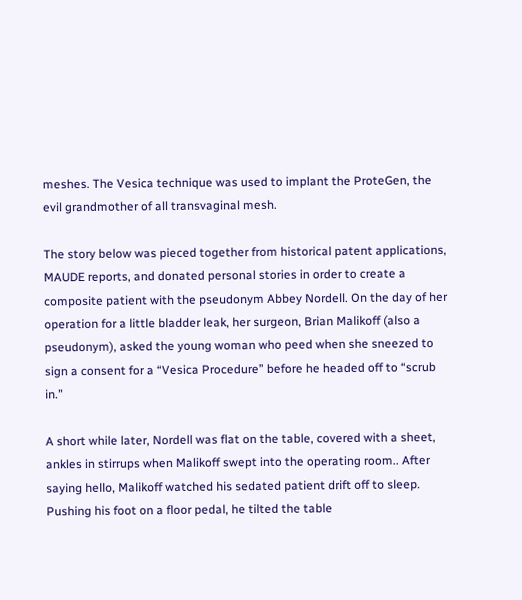meshes. The Vesica technique was used to implant the ProteGen, the evil grandmother of all transvaginal mesh.

The story below was pieced together from historical patent applications, MAUDE reports, and donated personal stories in order to create a composite patient with the pseudonym Abbey Nordell. On the day of her operation for a little bladder leak, her surgeon, Brian Malikoff (also a pseudonym), asked the young woman who peed when she sneezed to sign a consent for a “Vesica Procedure” before he headed off to “scrub in.”

A short while later, Nordell was flat on the table, covered with a sheet,  ankles in stirrups when Malikoff swept into the operating room.. After saying hello, Malikoff watched his sedated patient drift off to sleep. Pushing his foot on a floor pedal, he tilted the table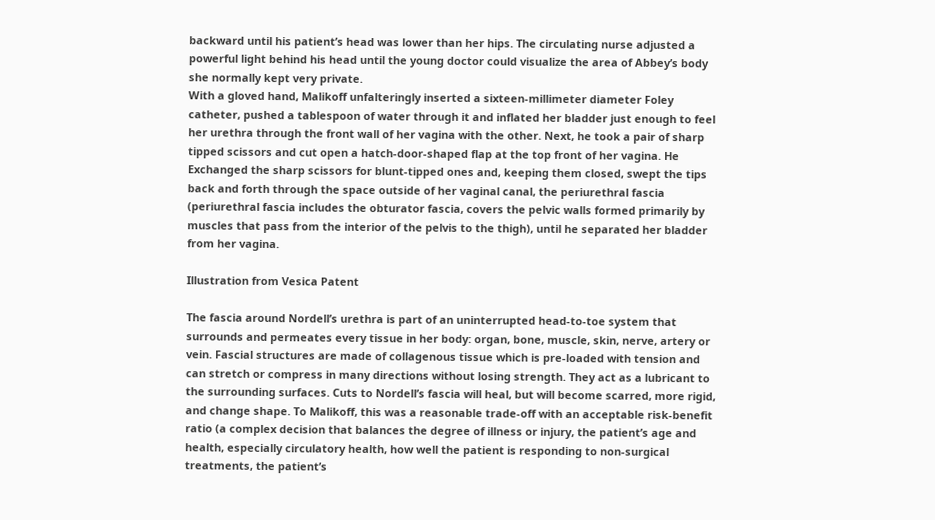backward until his patient’s head was lower than her hips. The circulating nurse adjusted a powerful light behind his head until the young doctor could visualize the area of Abbey’s body she normally kept very private.
With a gloved hand, Malikoff unfalteringly inserted a sixteen-millimeter diameter Foley catheter, pushed a tablespoon of water through it and inflated her bladder just enough to feel her urethra through the front wall of her vagina with the other. Next, he took a pair of sharp tipped scissors and cut open a hatch-door-shaped flap at the top front of her vagina. He Exchanged the sharp scissors for blunt-tipped ones and, keeping them closed, swept the tips back and forth through the space outside of her vaginal canal, the periurethral fascia (periurethral fascia includes the obturator fascia, covers the pelvic walls formed primarily by muscles that pass from the interior of the pelvis to the thigh), until he separated her bladder from her vagina.

Illustration from Vesica Patent

The fascia around Nordell’s urethra is part of an uninterrupted head-to-toe system that surrounds and permeates every tissue in her body: organ, bone, muscle, skin, nerve, artery or vein. Fascial structures are made of collagenous tissue which is pre-loaded with tension and can stretch or compress in many directions without losing strength. They act as a lubricant to the surrounding surfaces. Cuts to Nordell’s fascia will heal, but will become scarred, more rigid, and change shape. To Malikoff, this was a reasonable trade-off with an acceptable risk-benefit ratio (a complex decision that balances the degree of illness or injury, the patient’s age and health, especially circulatory health, how well the patient is responding to non-surgical treatments, the patient’s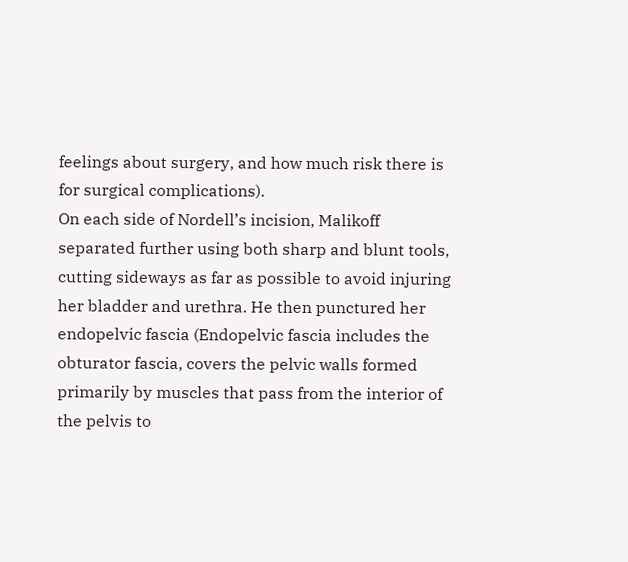feelings about surgery, and how much risk there is for surgical complications).
On each side of Nordell’s incision, Malikoff separated further using both sharp and blunt tools, cutting sideways as far as possible to avoid injuring her bladder and urethra. He then punctured her endopelvic fascia (Endopelvic fascia includes the obturator fascia, covers the pelvic walls formed primarily by muscles that pass from the interior of the pelvis to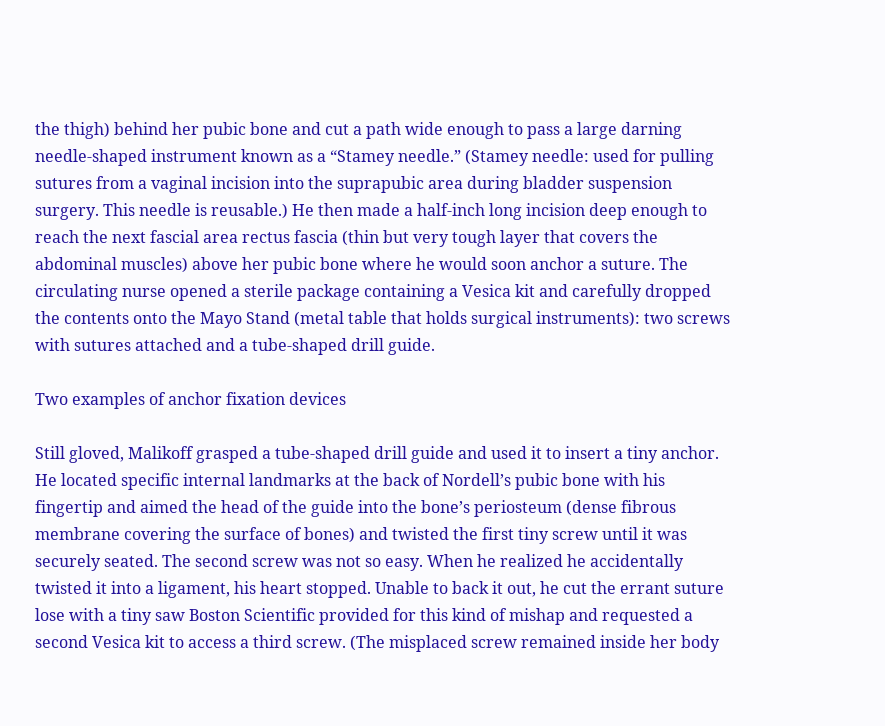the thigh) behind her pubic bone and cut a path wide enough to pass a large darning needle-shaped instrument known as a “Stamey needle.” (Stamey needle: used for pulling sutures from a vaginal incision into the suprapubic area during bladder suspension surgery. This needle is reusable.) He then made a half-inch long incision deep enough to reach the next fascial area rectus fascia (thin but very tough layer that covers the abdominal muscles) above her pubic bone where he would soon anchor a suture. The circulating nurse opened a sterile package containing a Vesica kit and carefully dropped the contents onto the Mayo Stand (metal table that holds surgical instruments): two screws with sutures attached and a tube-shaped drill guide.

Two examples of anchor fixation devices

Still gloved, Malikoff grasped a tube-shaped drill guide and used it to insert a tiny anchor. He located specific internal landmarks at the back of Nordell’s pubic bone with his fingertip and aimed the head of the guide into the bone’s periosteum (dense fibrous membrane covering the surface of bones) and twisted the first tiny screw until it was securely seated. The second screw was not so easy. When he realized he accidentally twisted it into a ligament, his heart stopped. Unable to back it out, he cut the errant suture lose with a tiny saw Boston Scientific provided for this kind of mishap and requested a second Vesica kit to access a third screw. (The misplaced screw remained inside her body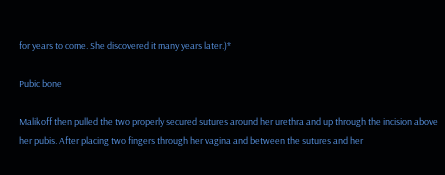for years to come. She discovered it many years later.)*

Pubic bone

Malikoff then pulled the two properly secured sutures around her urethra and up through the incision above her pubis. After placing two fingers through her vagina and between the sutures and her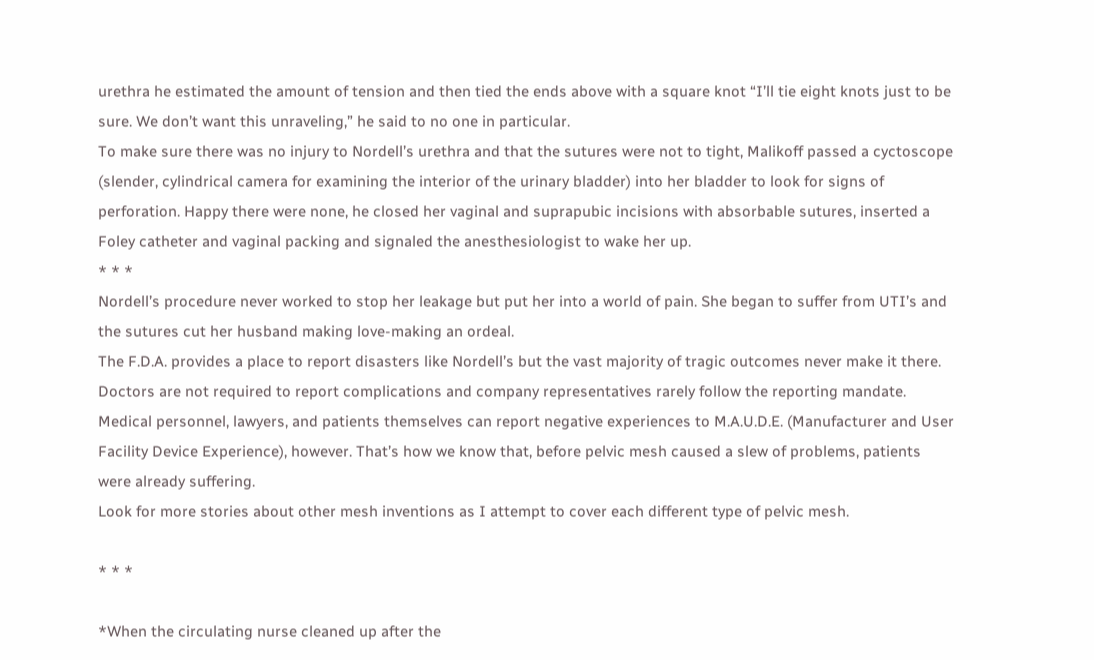urethra he estimated the amount of tension and then tied the ends above with a square knot “I’ll tie eight knots just to be sure. We don’t want this unraveling,” he said to no one in particular.
To make sure there was no injury to Nordell’s urethra and that the sutures were not to tight, Malikoff passed a cyctoscope (slender, cylindrical camera for examining the interior of the urinary bladder) into her bladder to look for signs of perforation. Happy there were none, he closed her vaginal and suprapubic incisions with absorbable sutures, inserted a Foley catheter and vaginal packing and signaled the anesthesiologist to wake her up.
* * *
Nordell’s procedure never worked to stop her leakage but put her into a world of pain. She began to suffer from UTI’s and the sutures cut her husband making love-making an ordeal.
The F.D.A. provides a place to report disasters like Nordell’s but the vast majority of tragic outcomes never make it there. Doctors are not required to report complications and company representatives rarely follow the reporting mandate. Medical personnel, lawyers, and patients themselves can report negative experiences to M.A.U.D.E. (Manufacturer and User Facility Device Experience), however. That’s how we know that, before pelvic mesh caused a slew of problems, patients were already suffering.
Look for more stories about other mesh inventions as I attempt to cover each different type of pelvic mesh.

* * *

*When the circulating nurse cleaned up after the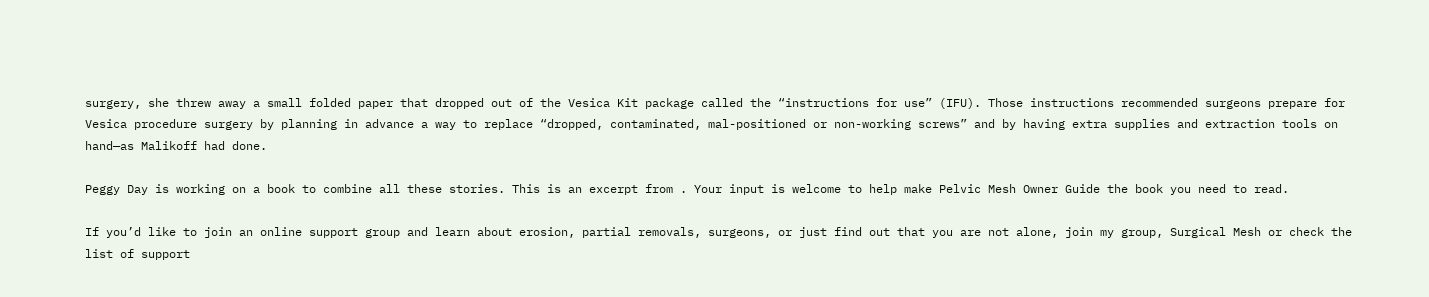surgery, she threw away a small folded paper that dropped out of the Vesica Kit package called the “instructions for use” (IFU). Those instructions recommended surgeons prepare for Vesica procedure surgery by planning in advance a way to replace “dropped, contaminated, mal-positioned or non-working screws” and by having extra supplies and extraction tools on hand—as Malikoff had done.

Peggy Day is working on a book to combine all these stories. This is an excerpt from . Your input is welcome to help make Pelvic Mesh Owner Guide the book you need to read.

If you’d like to join an online support group and learn about erosion, partial removals, surgeons, or just find out that you are not alone, join my group, Surgical Mesh or check the list of support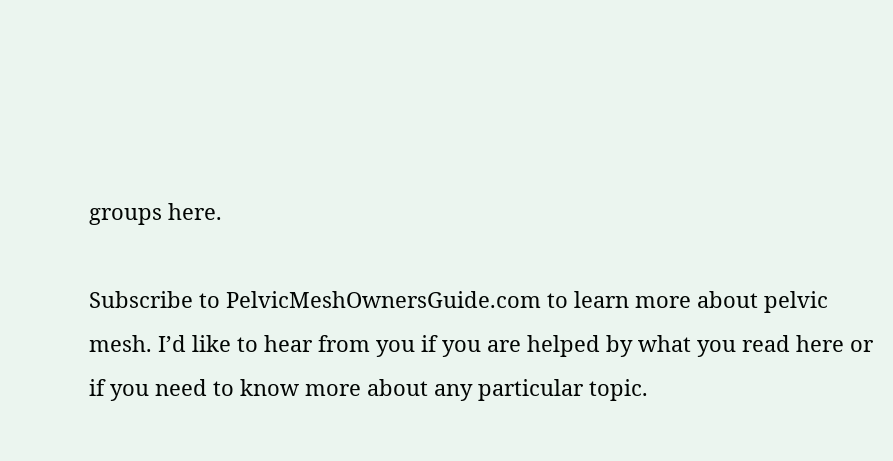groups here.

Subscribe to PelvicMeshOwnersGuide.com to learn more about pelvic mesh. I’d like to hear from you if you are helped by what you read here or if you need to know more about any particular topic.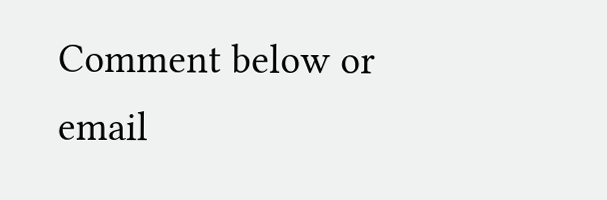Comment below or email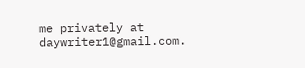me privately at daywriter1@gmail.com.